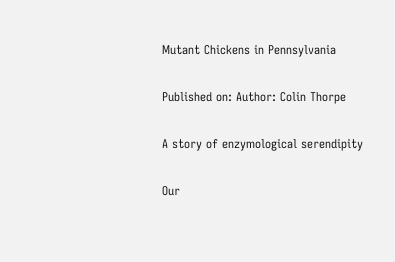Mutant Chickens in Pennsylvania

Published on: Author: Colin Thorpe

A story of enzymological serendipity

Our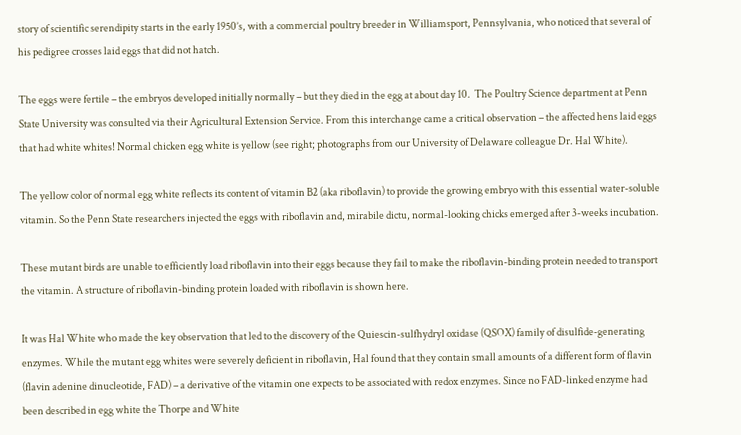story of scientific serendipity starts in the early 1950’s, with a commercial poultry breeder in Williamsport, Pennsylvania, who noticed that several of his pedigree crosses laid eggs that did not hatch.

The eggs were fertile – the embryos developed initially normally – but they died in the egg at about day 10.  The Poultry Science department at Penn State University was consulted via their Agricultural Extension Service. From this interchange came a critical observation – the affected hens laid eggs that had white whites! Normal chicken egg white is yellow (see right; photographs from our University of Delaware colleague Dr. Hal White).

The yellow color of normal egg white reflects its content of vitamin B2 (aka riboflavin) to provide the growing embryo with this essential water-soluble vitamin. So the Penn State researchers injected the eggs with riboflavin and, mirabile dictu, normal-looking chicks emerged after 3-weeks incubation.

These mutant birds are unable to efficiently load riboflavin into their eggs because they fail to make the riboflavin-binding protein needed to transport the vitamin. A structure of riboflavin-binding protein loaded with riboflavin is shown here.

It was Hal White who made the key observation that led to the discovery of the Quiescin-sulfhydryl oxidase (QSOX) family of disulfide-generating enzymes. While the mutant egg whites were severely deficient in riboflavin, Hal found that they contain small amounts of a different form of flavin (flavin adenine dinucleotide, FAD) – a derivative of the vitamin one expects to be associated with redox enzymes. Since no FAD-linked enzyme had been described in egg white the Thorpe and White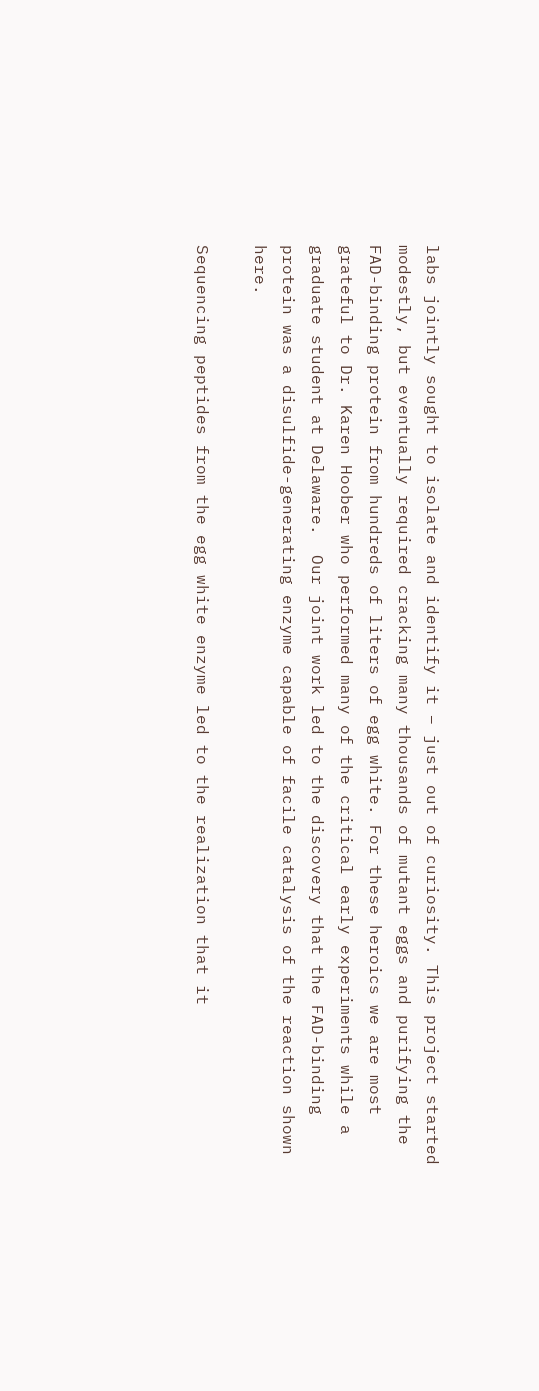labs jointly sought to isolate and identify it – just out of curiosity. This project started modestly, but eventually required cracking many thousands of mutant eggs and purifying the FAD-binding protein from hundreds of liters of egg white. For these heroics we are most grateful to Dr. Karen Hoober who performed many of the critical early experiments while a graduate student at Delaware.  Our joint work led to the discovery that the FAD-binding protein was a disulfide-generating enzyme capable of facile catalysis of the reaction shown here.

Sequencing peptides from the egg white enzyme led to the realization that it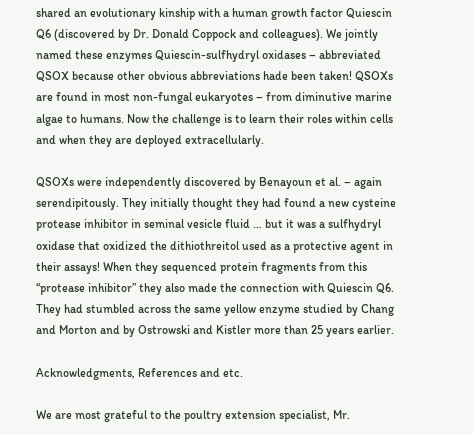shared an evolutionary kinship with a human growth factor Quiescin Q6 (discovered by Dr. Donald Coppock and colleagues). We jointly named these enzymes Quiescin-sulfhydryl oxidases – abbreviated QSOX because other obvious abbreviations hade been taken! QSOXs are found in most non-fungal eukaryotes – from diminutive marine algae to humans. Now the challenge is to learn their roles within cells and when they are deployed extracellularly.

QSOXs were independently discovered by Benayoun et al. – again serendipitously. They initially thought they had found a new cysteine protease inhibitor in seminal vesicle fluid … but it was a sulfhydryl oxidase that oxidized the dithiothreitol used as a protective agent in their assays! When they sequenced protein fragments from this “protease inhibitor” they also made the connection with Quiescin Q6. They had stumbled across the same yellow enzyme studied by Chang and Morton and by Ostrowski and Kistler more than 25 years earlier.

Acknowledgments, References and etc.

We are most grateful to the poultry extension specialist, Mr.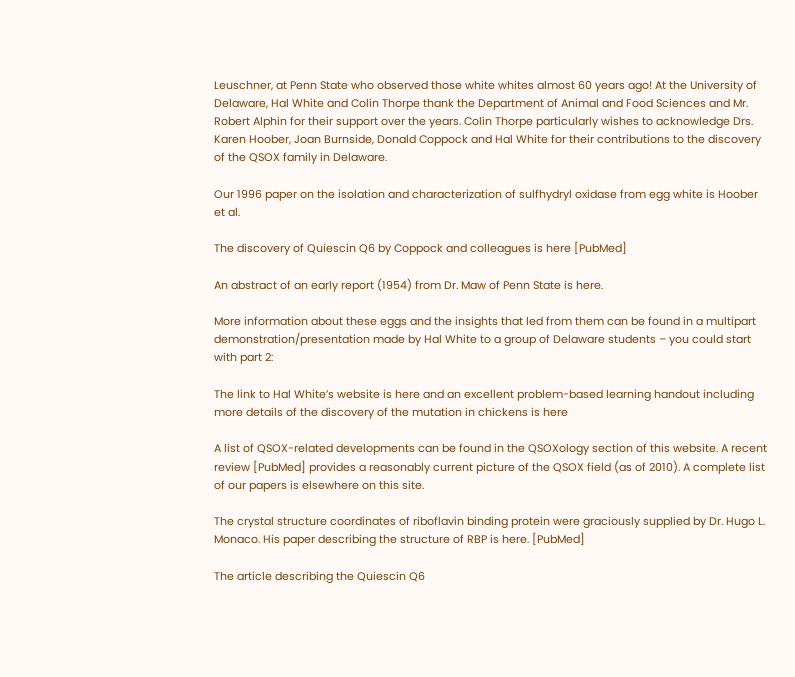Leuschner, at Penn State who observed those white whites almost 60 years ago! At the University of Delaware, Hal White and Colin Thorpe thank the Department of Animal and Food Sciences and Mr. Robert Alphin for their support over the years. Colin Thorpe particularly wishes to acknowledge Drs. Karen Hoober, Joan Burnside, Donald Coppock and Hal White for their contributions to the discovery of the QSOX family in Delaware.

Our 1996 paper on the isolation and characterization of sulfhydryl oxidase from egg white is Hoober et al.

The discovery of Quiescin Q6 by Coppock and colleagues is here [PubMed]

An abstract of an early report (1954) from Dr. Maw of Penn State is here.

More information about these eggs and the insights that led from them can be found in a multipart demonstration/presentation made by Hal White to a group of Delaware students – you could start with part 2:

The link to Hal White’s website is here and an excellent problem-based learning handout including more details of the discovery of the mutation in chickens is here

A list of QSOX-related developments can be found in the QSOXology section of this website. A recent review [PubMed] provides a reasonably current picture of the QSOX field (as of 2010). A complete list of our papers is elsewhere on this site.

The crystal structure coordinates of riboflavin binding protein were graciously supplied by Dr. Hugo L. Monaco. His paper describing the structure of RBP is here. [PubMed]

The article describing the Quiescin Q6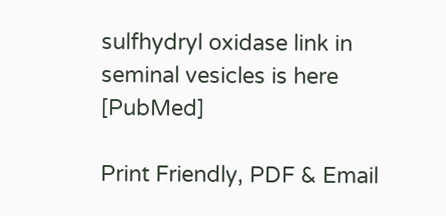sulfhydryl oxidase link in seminal vesicles is here [PubMed]

Print Friendly, PDF & Email